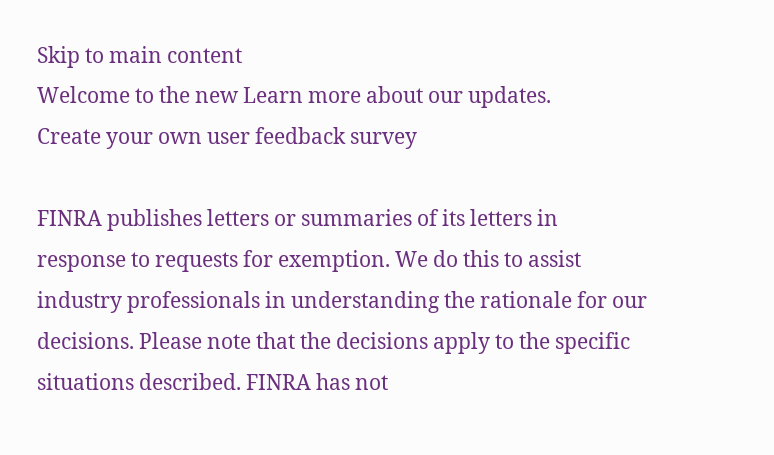Skip to main content
Welcome to the new Learn more about our updates.
Create your own user feedback survey

FINRA publishes letters or summaries of its letters in response to requests for exemption. We do this to assist industry professionals in understanding the rationale for our decisions. Please note that the decisions apply to the specific situations described. FINRA has not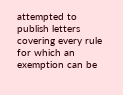attempted to publish letters covering every rule for which an exemption can be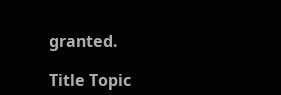granted.

Title Topic